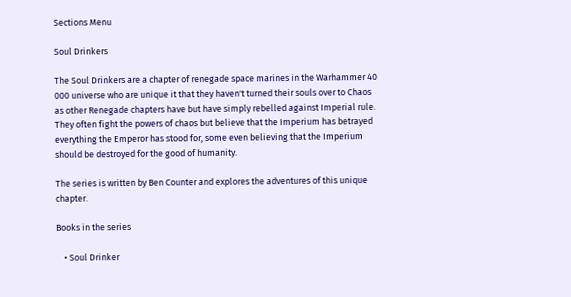Sections Menu

Soul Drinkers

The Soul Drinkers are a chapter of renegade space marines in the Warhammer 40 000 universe who are unique it that they haven't turned their souls over to Chaos as other Renegade chapters have but have simply rebelled against Imperial rule. They often fight the powers of chaos but believe that the Imperium has betrayed everything the Emperor has stood for, some even believing that the Imperium should be destroyed for the good of humanity.

The series is written by Ben Counter and explores the adventures of this unique chapter.

Books in the series

    • Soul Drinker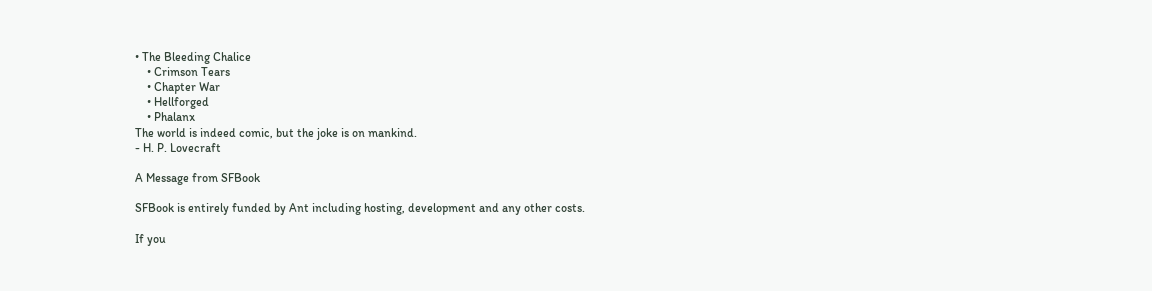• The Bleeding Chalice
    • Crimson Tears
    • Chapter War
    • Hellforged
    • Phalanx
The world is indeed comic, but the joke is on mankind.
- H. P. Lovecraft

A Message from SFBook

SFBook is entirely funded by Ant including hosting, development and any other costs.

If you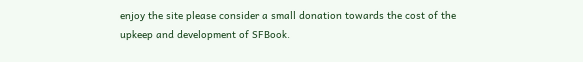enjoy the site please consider a small donation towards the cost of the upkeep and development of SFBook.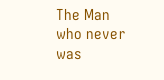The Man who never was